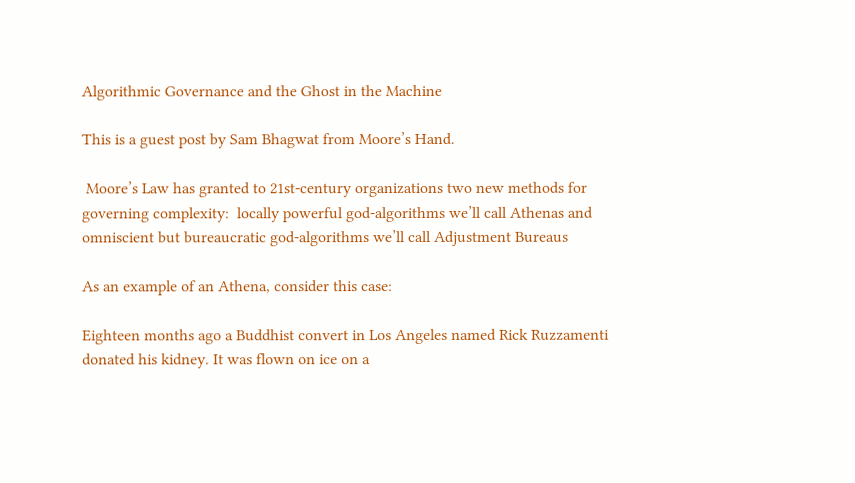Algorithmic Governance and the Ghost in the Machine

This is a guest post by Sam Bhagwat from Moore’s Hand.

 Moore’s Law has granted to 21st-century organizations two new methods for governing complexity:  locally powerful god-algorithms we’ll call Athenas and omniscient but bureaucratic god-algorithms we’ll call Adjustment Bureaus

As an example of an Athena, consider this case:

Eighteen months ago a Buddhist convert in Los Angeles named Rick Ruzzamenti donated his kidney. It was flown on ice on a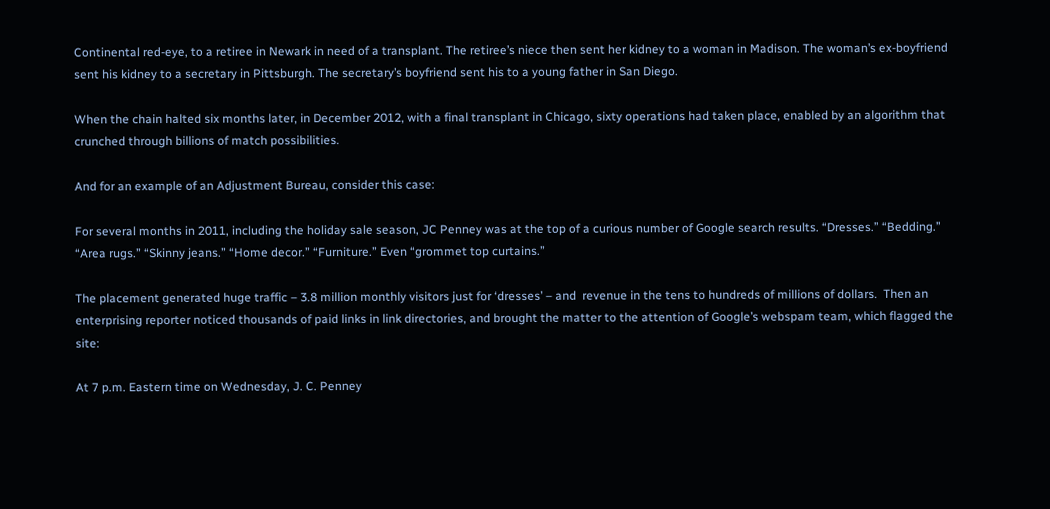Continental red-eye, to a retiree in Newark in need of a transplant. The retiree’s niece then sent her kidney to a woman in Madison. The woman’s ex-boyfriend sent his kidney to a secretary in Pittsburgh. The secretary’s boyfriend sent his to a young father in San Diego.

When the chain halted six months later, in December 2012, with a final transplant in Chicago, sixty operations had taken place, enabled by an algorithm that crunched through billions of match possibilities.

And for an example of an Adjustment Bureau, consider this case:

For several months in 2011, including the holiday sale season, JC Penney was at the top of a curious number of Google search results. “Dresses.” “Bedding.” “Area rugs.” “Skinny jeans.” “Home decor.” “Furniture.” Even “grommet top curtains.”

The placement generated huge traffic – 3.8 million monthly visitors just for ‘dresses’ – and  revenue in the tens to hundreds of millions of dollars.  Then an enterprising reporter noticed thousands of paid links in link directories, and brought the matter to the attention of Google’s webspam team, which flagged the site:

At 7 p.m. Eastern time on Wednesday, J. C. Penney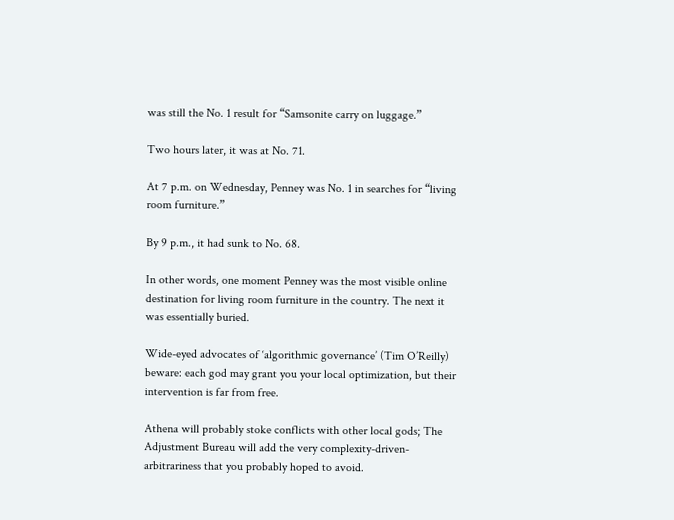was still the No. 1 result for “Samsonite carry on luggage.”

Two hours later, it was at No. 71.

At 7 p.m. on Wednesday, Penney was No. 1 in searches for “living room furniture.”

By 9 p.m., it had sunk to No. 68.

In other words, one moment Penney was the most visible online destination for living room furniture in the country. The next it was essentially buried.

Wide-eyed advocates of ‘algorithmic governance’ (Tim O’Reilly) beware: each god may grant you your local optimization, but their intervention is far from free.

Athena will probably stoke conflicts with other local gods; The Adjustment Bureau will add the very complexity-driven-arbitrariness that you probably hoped to avoid.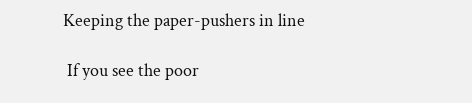Keeping the paper-pushers in line

 If you see the poor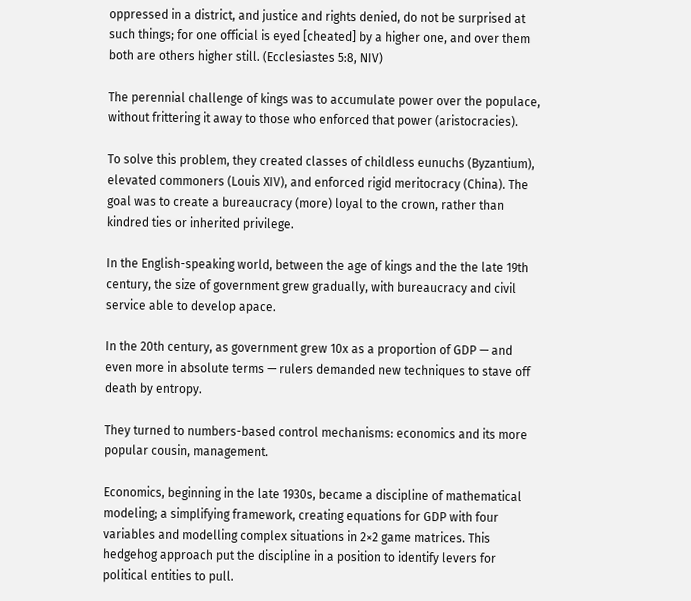oppressed in a district, and justice and rights denied, do not be surprised at such things; for one official is eyed [cheated] by a higher one, and over them both are others higher still. (Ecclesiastes 5:8, NIV)

The perennial challenge of kings was to accumulate power over the populace, without frittering it away to those who enforced that power (aristocracies).

To solve this problem, they created classes of childless eunuchs (Byzantium), elevated commoners (Louis XIV), and enforced rigid meritocracy (China). The goal was to create a bureaucracy (more) loyal to the crown, rather than kindred ties or inherited privilege.

In the English-speaking world, between the age of kings and the the late 19th century, the size of government grew gradually, with bureaucracy and civil service able to develop apace.

In the 20th century, as government grew 10x as a proportion of GDP — and even more in absolute terms — rulers demanded new techniques to stave off death by entropy.

They turned to numbers-based control mechanisms: economics and its more popular cousin, management.

Economics, beginning in the late 1930s, became a discipline of mathematical modeling; a simplifying framework, creating equations for GDP with four variables and modelling complex situations in 2×2 game matrices. This hedgehog approach put the discipline in a position to identify levers for political entities to pull.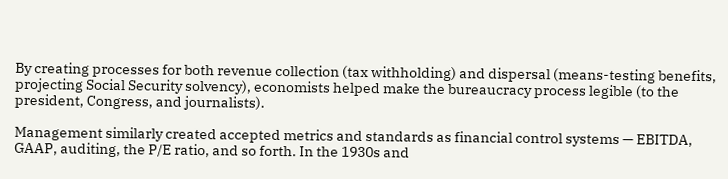By creating processes for both revenue collection (tax withholding) and dispersal (means-testing benefits, projecting Social Security solvency), economists helped make the bureaucracy process legible (to the president, Congress, and journalists).

Management similarly created accepted metrics and standards as financial control systems — EBITDA, GAAP, auditing, the P/E ratio, and so forth. In the 1930s and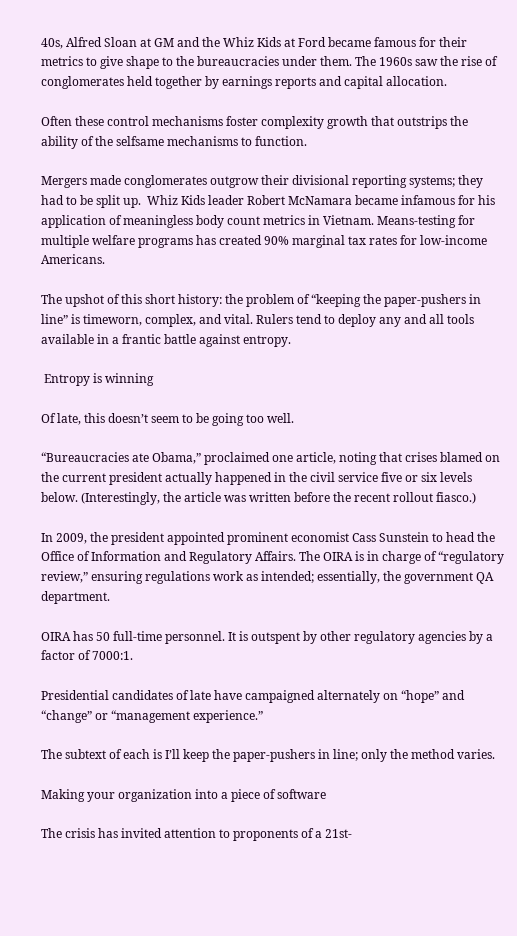40s, Alfred Sloan at GM and the Whiz Kids at Ford became famous for their metrics to give shape to the bureaucracies under them. The 1960s saw the rise of conglomerates held together by earnings reports and capital allocation.

Often these control mechanisms foster complexity growth that outstrips the ability of the selfsame mechanisms to function.

Mergers made conglomerates outgrow their divisional reporting systems; they had to be split up.  Whiz Kids leader Robert McNamara became infamous for his application of meaningless body count metrics in Vietnam. Means-testing for multiple welfare programs has created 90% marginal tax rates for low-income Americans.

The upshot of this short history: the problem of “keeping the paper-pushers in line” is timeworn, complex, and vital. Rulers tend to deploy any and all tools available in a frantic battle against entropy.

 Entropy is winning

Of late, this doesn’t seem to be going too well.

“Bureaucracies ate Obama,” proclaimed one article, noting that crises blamed on the current president actually happened in the civil service five or six levels below. (Interestingly, the article was written before the recent rollout fiasco.)

In 2009, the president appointed prominent economist Cass Sunstein to head the Office of Information and Regulatory Affairs. The OIRA is in charge of “regulatory review,” ensuring regulations work as intended; essentially, the government QA department.

OIRA has 50 full-time personnel. It is outspent by other regulatory agencies by a factor of 7000:1.

Presidential candidates of late have campaigned alternately on “hope” and “change” or “management experience.”

The subtext of each is I’ll keep the paper-pushers in line; only the method varies.

Making your organization into a piece of software

The crisis has invited attention to proponents of a 21st-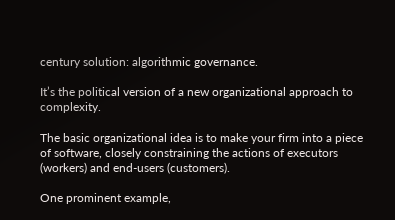century solution: algorithmic governance.

It’s the political version of a new organizational approach to complexity.

The basic organizational idea is to make your firm into a piece of software, closely constraining the actions of executors (workers) and end-users (customers).

One prominent example,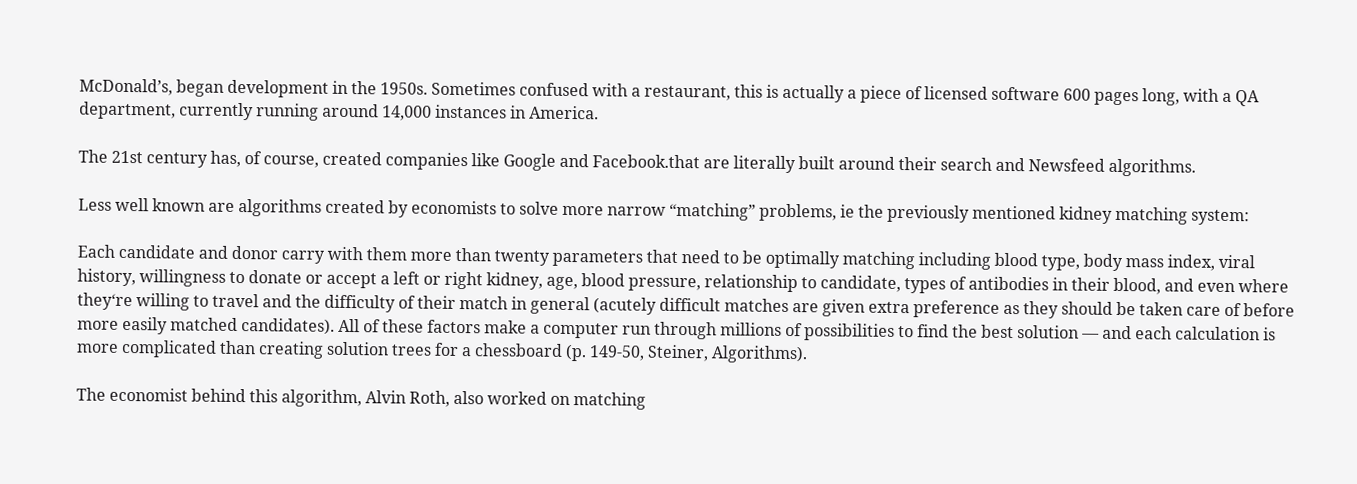McDonald’s, began development in the 1950s. Sometimes confused with a restaurant, this is actually a piece of licensed software 600 pages long, with a QA department, currently running around 14,000 instances in America.

The 21st century has, of course, created companies like Google and Facebook.that are literally built around their search and Newsfeed algorithms.

Less well known are algorithms created by economists to solve more narrow “matching” problems, ie the previously mentioned kidney matching system:

Each candidate and donor carry with them more than twenty parameters that need to be optimally matching including blood type, body mass index, viral history, willingness to donate or accept a left or right kidney, age, blood pressure, relationship to candidate, types of antibodies in their blood, and even where they‘re willing to travel and the difficulty of their match in general (acutely difficult matches are given extra preference as they should be taken care of before more easily matched candidates). All of these factors make a computer run through millions of possibilities to find the best solution — and each calculation is more complicated than creating solution trees for a chessboard (p. 149-50, Steiner, Algorithms).

The economist behind this algorithm, Alvin Roth, also worked on matching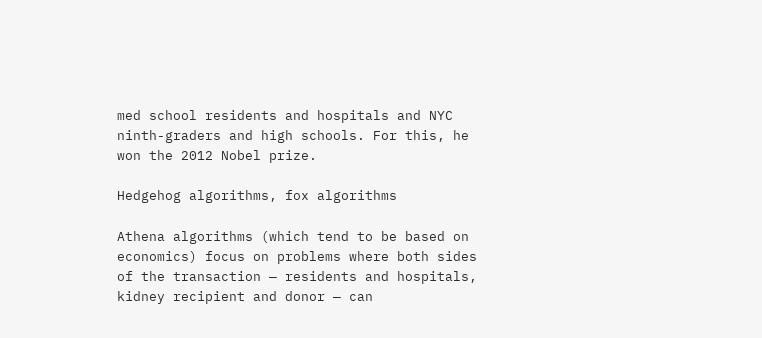med school residents and hospitals and NYC ninth-graders and high schools. For this, he won the 2012 Nobel prize.

Hedgehog algorithms, fox algorithms

Athena algorithms (which tend to be based on economics) focus on problems where both sides of the transaction — residents and hospitals, kidney recipient and donor — can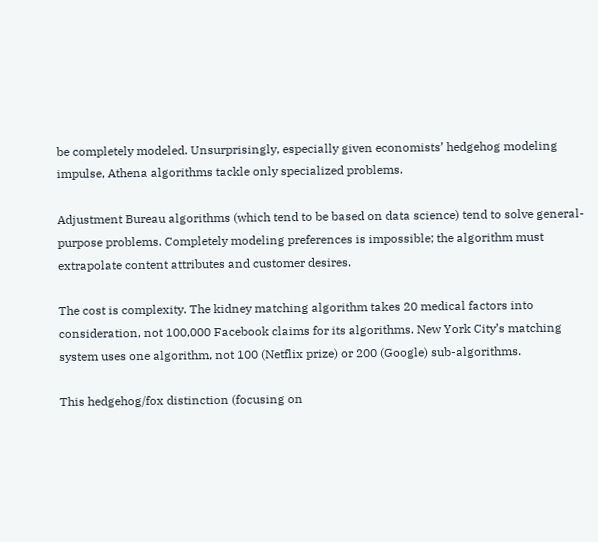be completely modeled. Unsurprisingly, especially given economists’ hedgehog modeling impulse, Athena algorithms tackle only specialized problems.

Adjustment Bureau algorithms (which tend to be based on data science) tend to solve general-purpose problems. Completely modeling preferences is impossible; the algorithm must extrapolate content attributes and customer desires.

The cost is complexity. The kidney matching algorithm takes 20 medical factors into consideration, not 100,000 Facebook claims for its algorithms. New York City’s matching system uses one algorithm, not 100 (Netflix prize) or 200 (Google) sub-algorithms.

This hedgehog/fox distinction (focusing on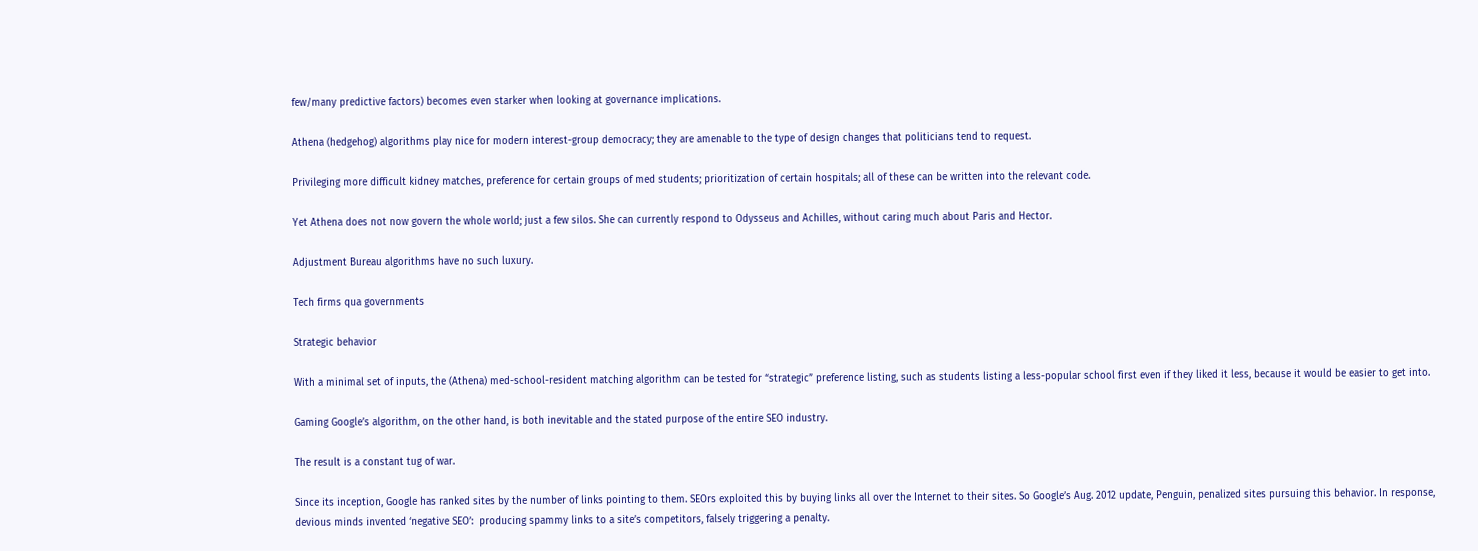few/many predictive factors) becomes even starker when looking at governance implications.

Athena (hedgehog) algorithms play nice for modern interest-group democracy; they are amenable to the type of design changes that politicians tend to request.

Privileging more difficult kidney matches, preference for certain groups of med students; prioritization of certain hospitals; all of these can be written into the relevant code.

Yet Athena does not now govern the whole world; just a few silos. She can currently respond to Odysseus and Achilles, without caring much about Paris and Hector.

Adjustment Bureau algorithms have no such luxury.

Tech firms qua governments

Strategic behavior

With a minimal set of inputs, the (Athena) med-school-resident matching algorithm can be tested for “strategic” preference listing, such as students listing a less-popular school first even if they liked it less, because it would be easier to get into.

Gaming Google’s algorithm, on the other hand, is both inevitable and the stated purpose of the entire SEO industry.

The result is a constant tug of war.

Since its inception, Google has ranked sites by the number of links pointing to them. SEOrs exploited this by buying links all over the Internet to their sites. So Google’s Aug. 2012 update, Penguin, penalized sites pursuing this behavior. In response, devious minds invented ‘negative SEO’:  producing spammy links to a site’s competitors, falsely triggering a penalty.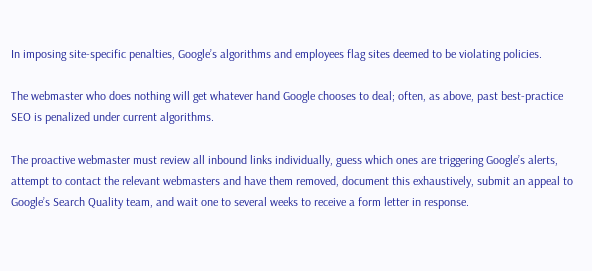In imposing site-specific penalties, Google’s algorithms and employees flag sites deemed to be violating policies.

The webmaster who does nothing will get whatever hand Google chooses to deal; often, as above, past best-practice SEO is penalized under current algorithms.

The proactive webmaster must review all inbound links individually, guess which ones are triggering Google’s alerts, attempt to contact the relevant webmasters and have them removed, document this exhaustively, submit an appeal to Google’s Search Quality team, and wait one to several weeks to receive a form letter in response.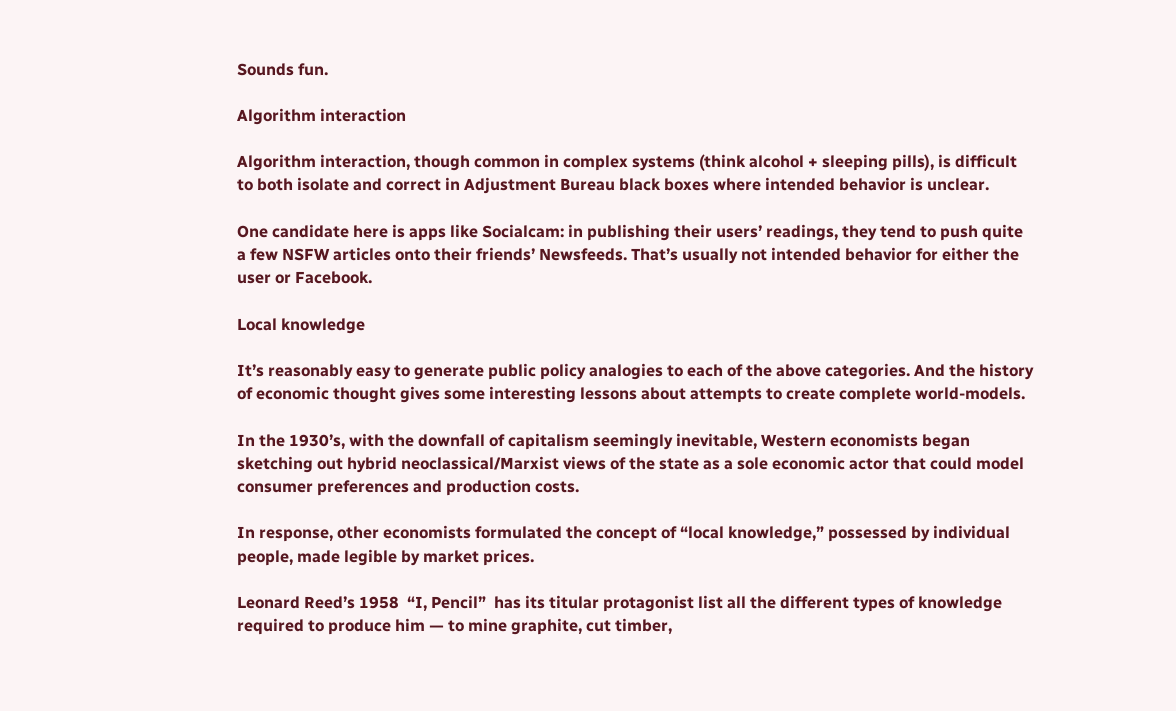Sounds fun.

Algorithm interaction

Algorithm interaction, though common in complex systems (think alcohol + sleeping pills), is difficult to both isolate and correct in Adjustment Bureau black boxes where intended behavior is unclear.

One candidate here is apps like Socialcam: in publishing their users’ readings, they tend to push quite a few NSFW articles onto their friends’ Newsfeeds. That’s usually not intended behavior for either the user or Facebook.

Local knowledge

It’s reasonably easy to generate public policy analogies to each of the above categories. And the history of economic thought gives some interesting lessons about attempts to create complete world-models.

In the 1930’s, with the downfall of capitalism seemingly inevitable, Western economists began sketching out hybrid neoclassical/Marxist views of the state as a sole economic actor that could model consumer preferences and production costs.

In response, other economists formulated the concept of “local knowledge,” possessed by individual people, made legible by market prices.

Leonard Reed’s 1958  “I, Pencil”  has its titular protagonist list all the different types of knowledge required to produce him — to mine graphite, cut timber,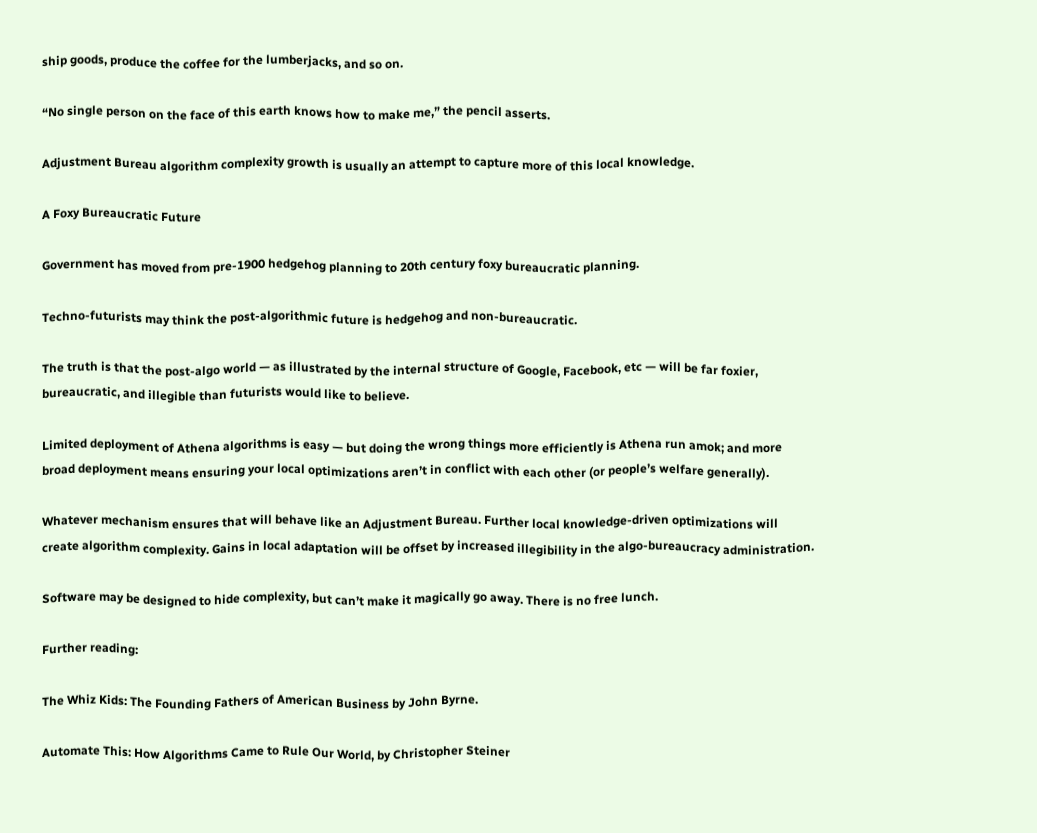ship goods, produce the coffee for the lumberjacks, and so on.

“No single person on the face of this earth knows how to make me,” the pencil asserts.

Adjustment Bureau algorithm complexity growth is usually an attempt to capture more of this local knowledge.

A Foxy Bureaucratic Future

Government has moved from pre-1900 hedgehog planning to 20th century foxy bureaucratic planning.

Techno-futurists may think the post-algorithmic future is hedgehog and non-bureaucratic.

The truth is that the post-algo world — as illustrated by the internal structure of Google, Facebook, etc — will be far foxier, bureaucratic, and illegible than futurists would like to believe.

Limited deployment of Athena algorithms is easy — but doing the wrong things more efficiently is Athena run amok; and more broad deployment means ensuring your local optimizations aren’t in conflict with each other (or people’s welfare generally).

Whatever mechanism ensures that will behave like an Adjustment Bureau. Further local knowledge-driven optimizations will create algorithm complexity. Gains in local adaptation will be offset by increased illegibility in the algo-bureaucracy administration.

Software may be designed to hide complexity, but can’t make it magically go away. There is no free lunch.

Further reading:

The Whiz Kids: The Founding Fathers of American Business by John Byrne.

Automate This: How Algorithms Came to Rule Our World, by Christopher Steiner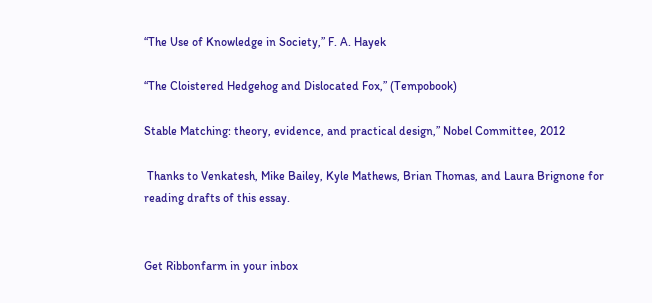“The Use of Knowledge in Society,” F. A. Hayek

“The Cloistered Hedgehog and Dislocated Fox,” (Tempobook)

Stable Matching: theory, evidence, and practical design,” Nobel Committee, 2012

 Thanks to Venkatesh, Mike Bailey, Kyle Mathews, Brian Thomas, and Laura Brignone for reading drafts of this essay.


Get Ribbonfarm in your inbox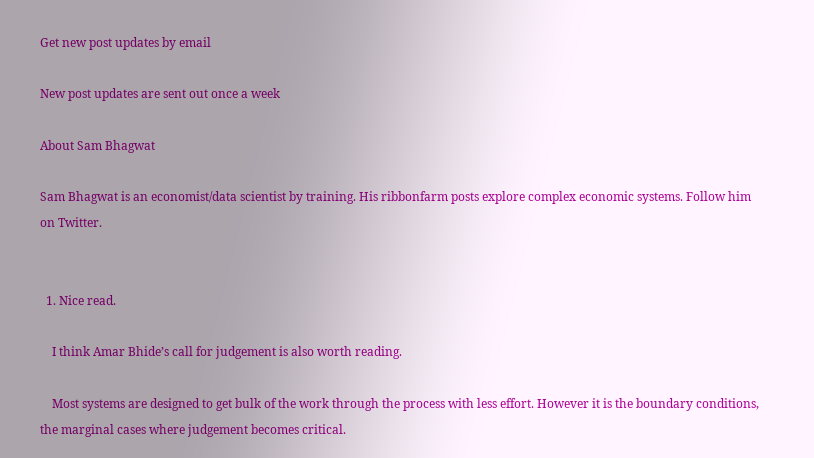Get new post updates by email

New post updates are sent out once a week

About Sam Bhagwat

Sam Bhagwat is an economist/data scientist by training. His ribbonfarm posts explore complex economic systems. Follow him on Twitter.


  1. Nice read.

    I think Amar Bhide’s call for judgement is also worth reading.

    Most systems are designed to get bulk of the work through the process with less effort. However it is the boundary conditions, the marginal cases where judgement becomes critical.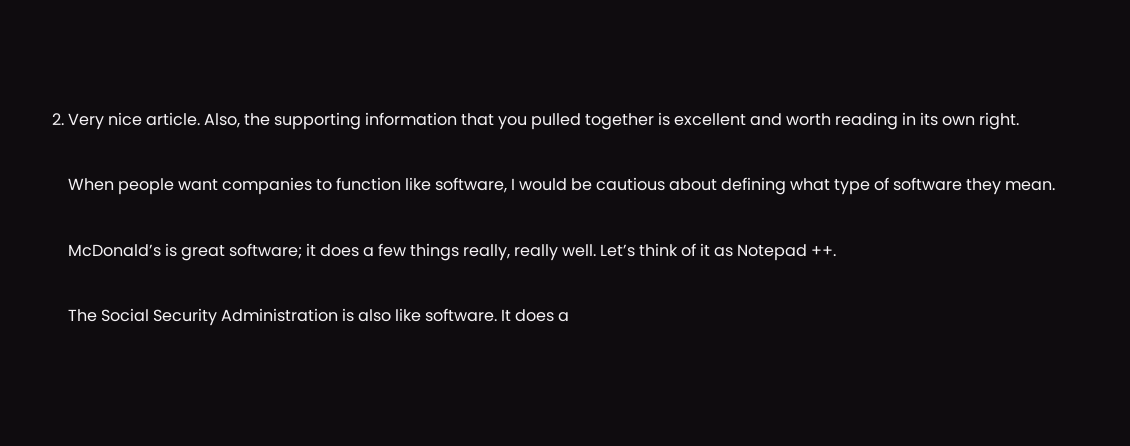2. Very nice article. Also, the supporting information that you pulled together is excellent and worth reading in its own right.

    When people want companies to function like software, I would be cautious about defining what type of software they mean.

    McDonald’s is great software; it does a few things really, really well. Let’s think of it as Notepad ++.

    The Social Security Administration is also like software. It does a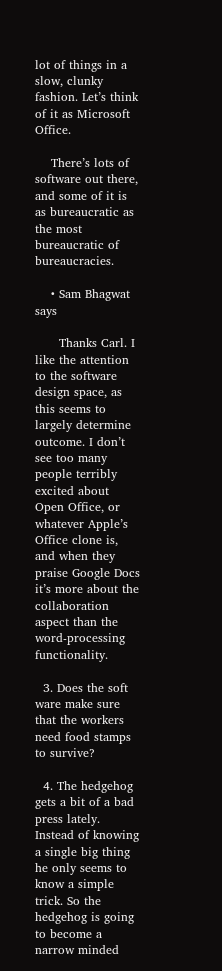lot of things in a slow, clunky fashion. Let’s think of it as Microsoft Office.

    There’s lots of software out there, and some of it is as bureaucratic as the most bureaucratic of bureaucracies.

    • Sam Bhagwat says

      Thanks Carl. I like the attention to the software design space, as this seems to largely determine outcome. I don’t see too many people terribly excited about Open Office, or whatever Apple’s Office clone is, and when they praise Google Docs it’s more about the collaboration aspect than the word-processing functionality.

  3. Does the soft ware make sure that the workers need food stamps to survive?

  4. The hedgehog gets a bit of a bad press lately. Instead of knowing a single big thing he only seems to know a simple trick. So the hedgehog is going to become a narrow minded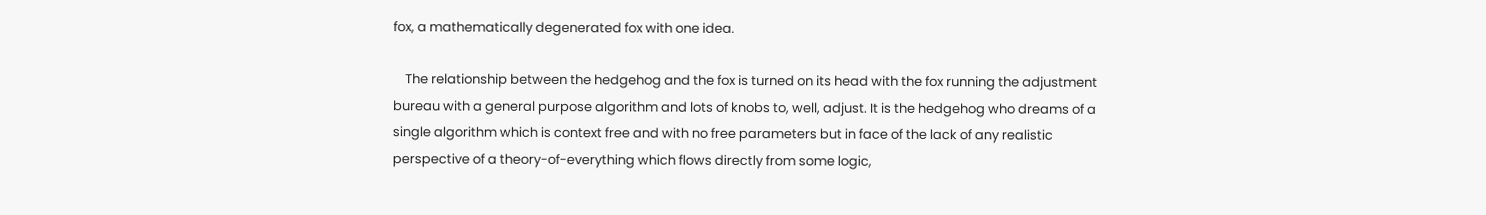fox, a mathematically degenerated fox with one idea.

    The relationship between the hedgehog and the fox is turned on its head with the fox running the adjustment bureau with a general purpose algorithm and lots of knobs to, well, adjust. It is the hedgehog who dreams of a single algorithm which is context free and with no free parameters but in face of the lack of any realistic perspective of a theory-of-everything which flows directly from some logic,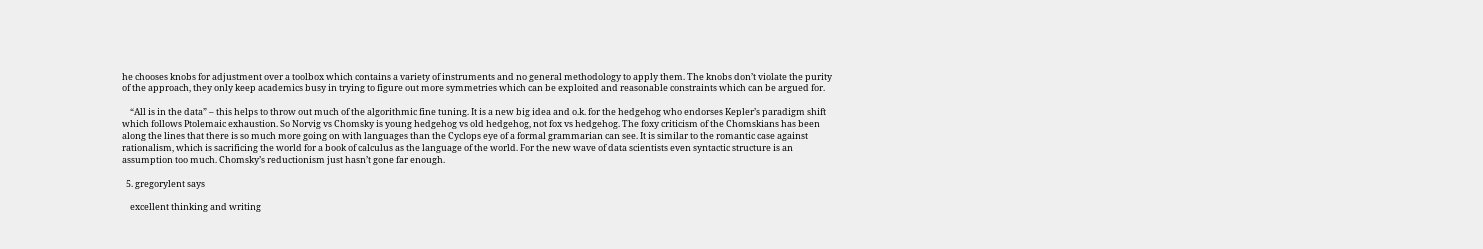he chooses knobs for adjustment over a toolbox which contains a variety of instruments and no general methodology to apply them. The knobs don’t violate the purity of the approach, they only keep academics busy in trying to figure out more symmetries which can be exploited and reasonable constraints which can be argued for.

    “All is in the data” – this helps to throw out much of the algorithmic fine tuning. It is a new big idea and o.k. for the hedgehog who endorses Kepler’s paradigm shift which follows Ptolemaic exhaustion. So Norvig vs Chomsky is young hedgehog vs old hedgehog, not fox vs hedgehog. The foxy criticism of the Chomskians has been along the lines that there is so much more going on with languages than the Cyclops eye of a formal grammarian can see. It is similar to the romantic case against rationalism, which is sacrificing the world for a book of calculus as the language of the world. For the new wave of data scientists even syntactic structure is an assumption too much. Chomsky’s reductionism just hasn’t gone far enough.

  5. gregorylent says

    excellent thinking and writing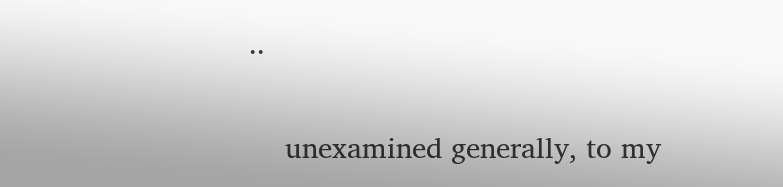..

    unexamined generally, to my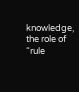knowledge, the role of “rule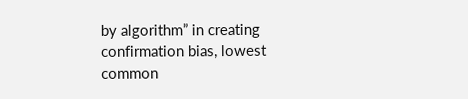by algorithm” in creating confirmation bias, lowest common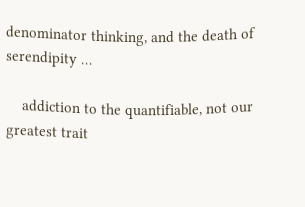denominator thinking, and the death of serendipity …

    addiction to the quantifiable, not our greatest trait